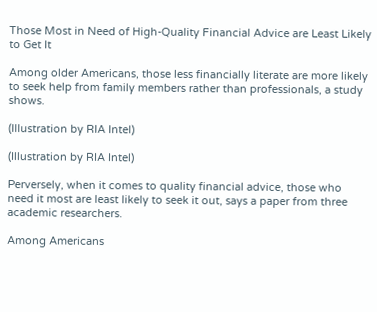Those Most in Need of High-Quality Financial Advice are Least Likely to Get It

Among older Americans, those less financially literate are more likely to seek help from family members rather than professionals, a study shows.

(Illustration by RIA Intel)

(Illustration by RIA Intel)

Perversely, when it comes to quality financial advice, those who need it most are least likely to seek it out, says a paper from three academic researchers.

Among Americans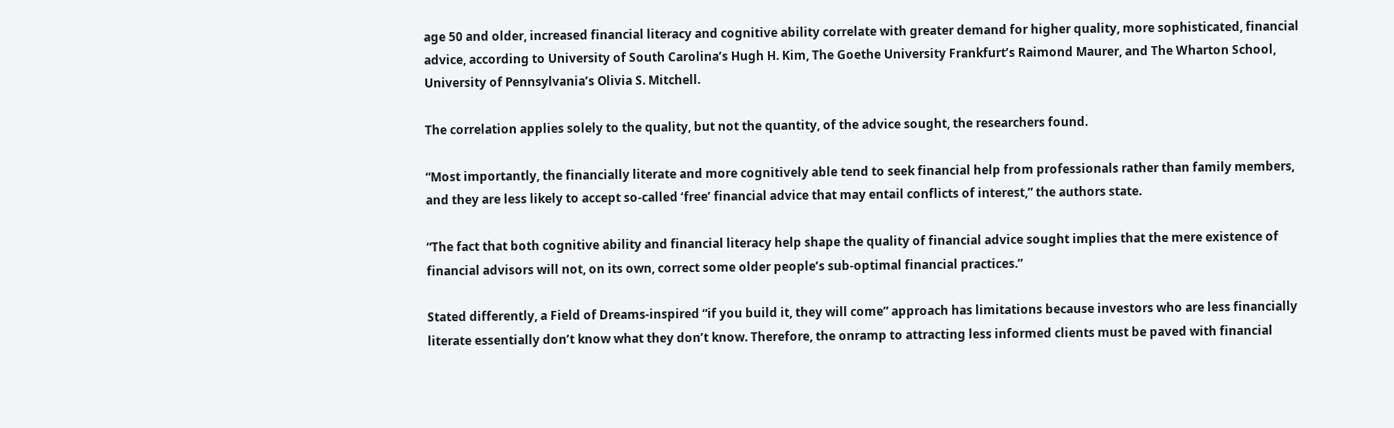age 50 and older, increased financial literacy and cognitive ability correlate with greater demand for higher quality, more sophisticated, financial advice, according to University of South Carolina’s Hugh H. Kim, The Goethe University Frankfurt’s Raimond Maurer, and The Wharton School, University of Pennsylvania’s Olivia S. Mitchell.

The correlation applies solely to the quality, but not the quantity, of the advice sought, the researchers found.

“Most importantly, the financially literate and more cognitively able tend to seek financial help from professionals rather than family members, and they are less likely to accept so-called ‘free’ financial advice that may entail conflicts of interest,” the authors state.

“The fact that both cognitive ability and financial literacy help shape the quality of financial advice sought implies that the mere existence of financial advisors will not, on its own, correct some older people’s sub-optimal financial practices.”

Stated differently, a Field of Dreams-inspired “if you build it, they will come” approach has limitations because investors who are less financially literate essentially don’t know what they don’t know. Therefore, the onramp to attracting less informed clients must be paved with financial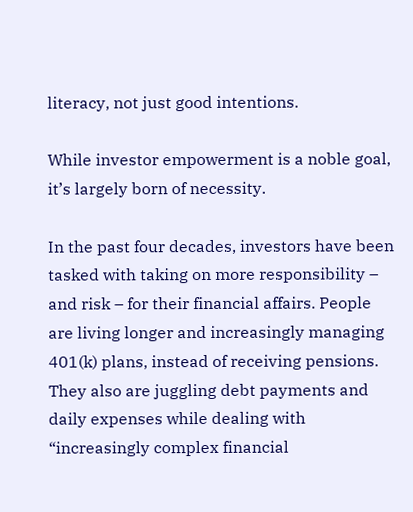literacy, not just good intentions.

While investor empowerment is a noble goal, it’s largely born of necessity.

In the past four decades, investors have been tasked with taking on more responsibility – and risk – for their financial affairs. People are living longer and increasingly managing 401(k) plans, instead of receiving pensions. They also are juggling debt payments and daily expenses while dealing with “increasingly complex financial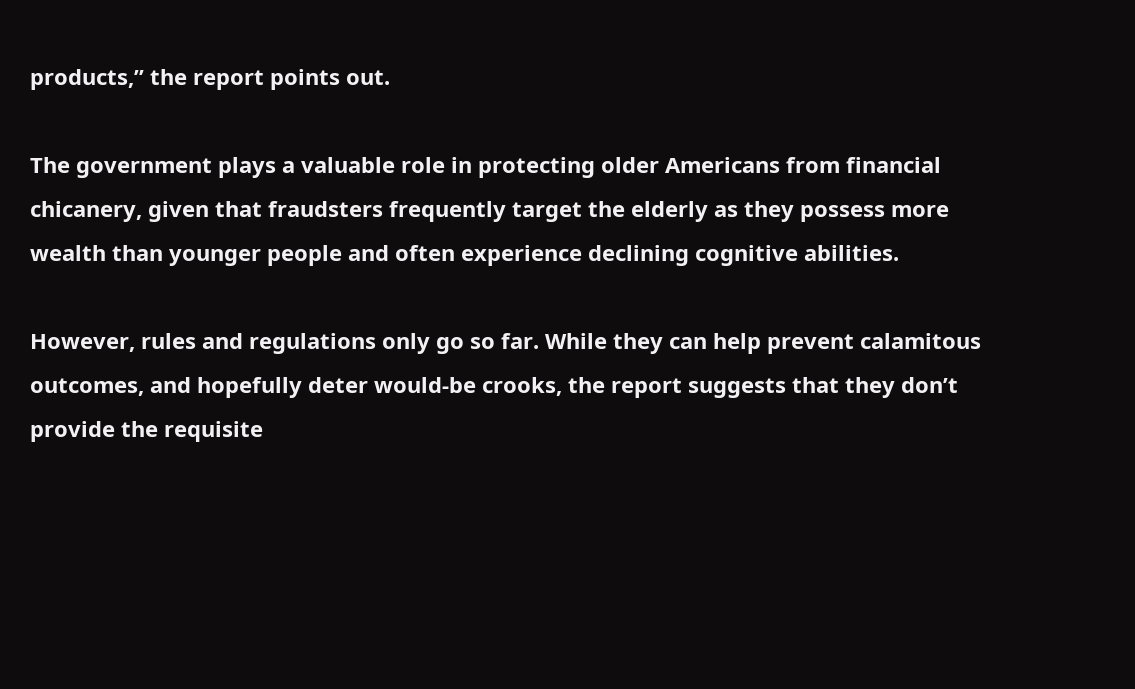products,” the report points out.

The government plays a valuable role in protecting older Americans from financial chicanery, given that fraudsters frequently target the elderly as they possess more wealth than younger people and often experience declining cognitive abilities.

However, rules and regulations only go so far. While they can help prevent calamitous outcomes, and hopefully deter would-be crooks, the report suggests that they don’t provide the requisite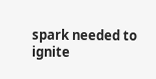spark needed to ignite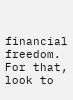financial freedom. For that, look to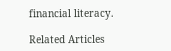financial literacy.

Related Articles